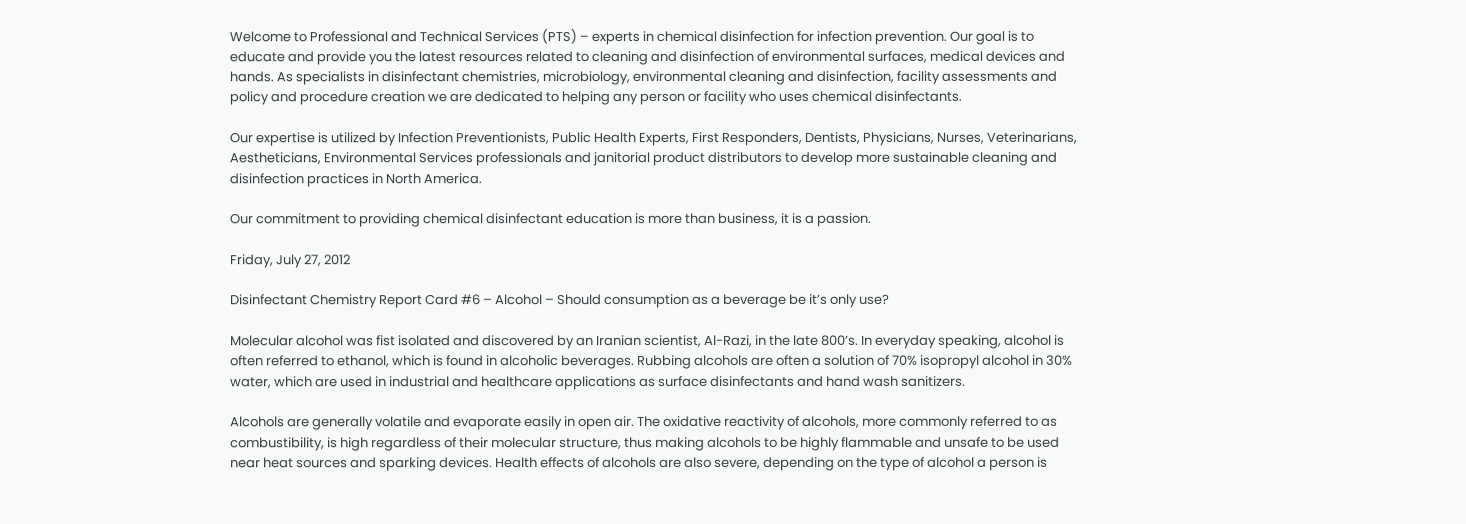Welcome to Professional and Technical Services (PTS) – experts in chemical disinfection for infection prevention. Our goal is to educate and provide you the latest resources related to cleaning and disinfection of environmental surfaces, medical devices and hands. As specialists in disinfectant chemistries, microbiology, environmental cleaning and disinfection, facility assessments and policy and procedure creation we are dedicated to helping any person or facility who uses chemical disinfectants.

Our expertise is utilized by Infection Preventionists, Public Health Experts, First Responders, Dentists, Physicians, Nurses, Veterinarians, Aestheticians, Environmental Services professionals and janitorial product distributors to develop more sustainable cleaning and disinfection practices in North America.

Our commitment to providing chemical disinfectant education is more than business, it is a passion.

Friday, July 27, 2012

Disinfectant Chemistry Report Card #6 – Alcohol – Should consumption as a beverage be it’s only use?

Molecular alcohol was fist isolated and discovered by an Iranian scientist, Al-Razi, in the late 800’s. In everyday speaking, alcohol is often referred to ethanol, which is found in alcoholic beverages. Rubbing alcohols are often a solution of 70% isopropyl alcohol in 30% water, which are used in industrial and healthcare applications as surface disinfectants and hand wash sanitizers.

Alcohols are generally volatile and evaporate easily in open air. The oxidative reactivity of alcohols, more commonly referred to as combustibility, is high regardless of their molecular structure, thus making alcohols to be highly flammable and unsafe to be used near heat sources and sparking devices. Health effects of alcohols are also severe, depending on the type of alcohol a person is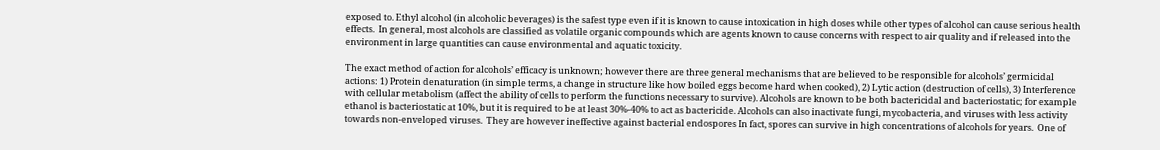exposed to. Ethyl alcohol (in alcoholic beverages) is the safest type even if it is known to cause intoxication in high doses while other types of alcohol can cause serious health effects.  In general, most alcohols are classified as volatile organic compounds which are agents known to cause concerns with respect to air quality and if released into the environment in large quantities can cause environmental and aquatic toxicity.

The exact method of action for alcohols’ efficacy is unknown; however there are three general mechanisms that are believed to be responsible for alcohols’ germicidal actions: 1) Protein denaturation (in simple terms, a change in structure like how boiled eggs become hard when cooked), 2) Lytic action (destruction of cells), 3) Interference with cellular metabolism (affect the ability of cells to perform the functions necessary to survive). Alcohols are known to be both bactericidal and bacteriostatic; for example ethanol is bacteriostatic at 10%, but it is required to be at least 30%-40% to act as bactericide. Alcohols can also inactivate fungi, mycobacteria, and viruses with less activity towards non-enveloped viruses.  They are however ineffective against bacterial endospores In fact, spores can survive in high concentrations of alcohols for years.  One of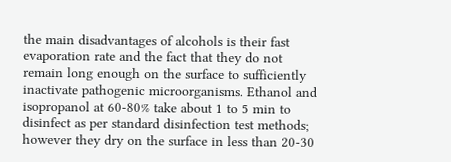the main disadvantages of alcohols is their fast evaporation rate and the fact that they do not remain long enough on the surface to sufficiently inactivate pathogenic microorganisms. Ethanol and isopropanol at 60-80% take about 1 to 5 min to disinfect as per standard disinfection test methods; however they dry on the surface in less than 20-30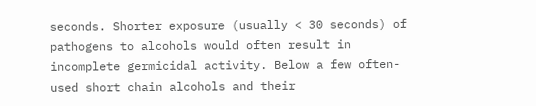seconds. Shorter exposure (usually < 30 seconds) of pathogens to alcohols would often result in incomplete germicidal activity. Below a few often-used short chain alcohols and their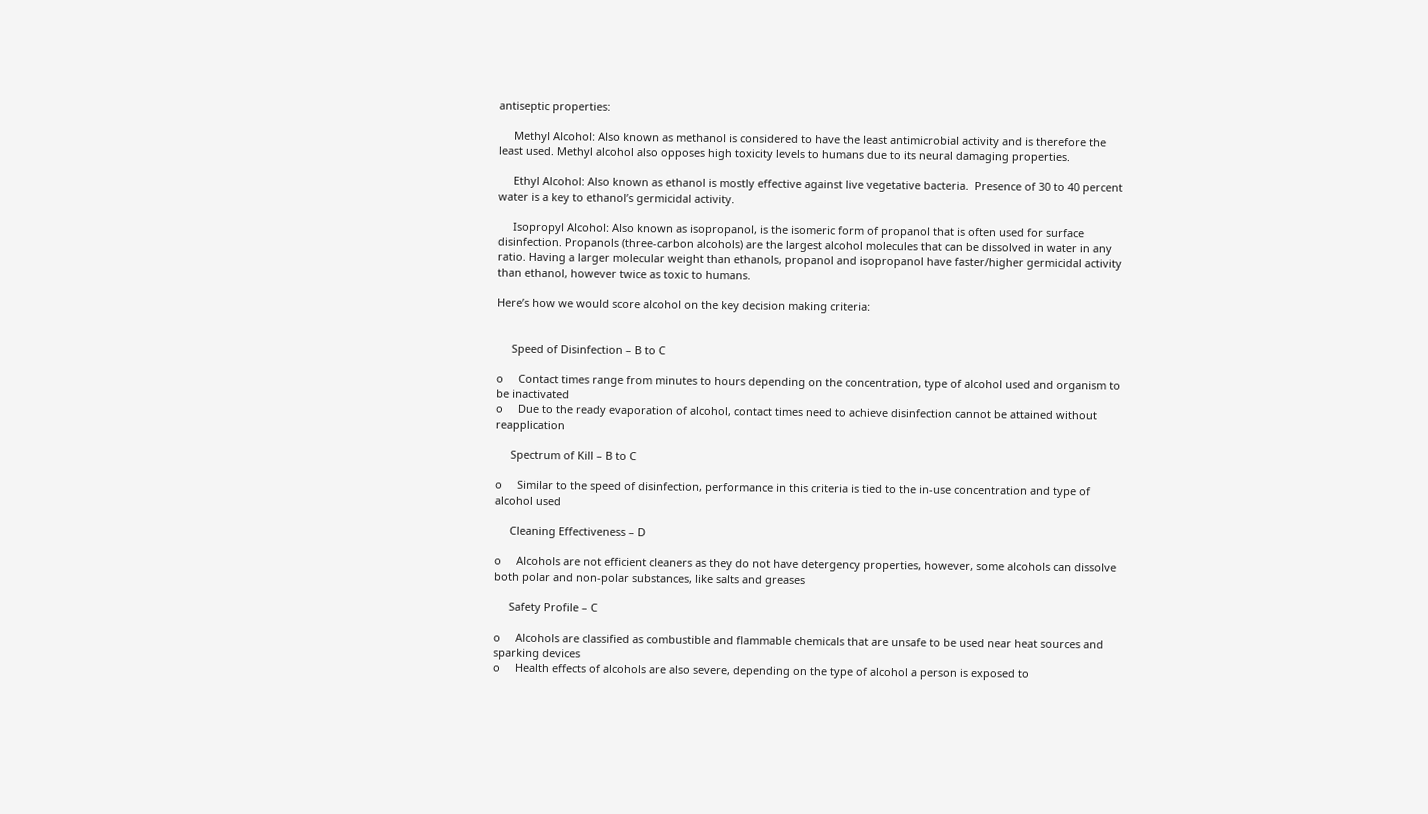antiseptic properties:

     Methyl Alcohol: Also known as methanol is considered to have the least antimicrobial activity and is therefore the least used. Methyl alcohol also opposes high toxicity levels to humans due to its neural damaging properties.

     Ethyl Alcohol: Also known as ethanol is mostly effective against live vegetative bacteria.  Presence of 30 to 40 percent water is a key to ethanol’s germicidal activity.

     Isopropyl Alcohol: Also known as isopropanol, is the isomeric form of propanol that is often used for surface disinfection. Propanols (three-carbon alcohols) are the largest alcohol molecules that can be dissolved in water in any ratio. Having a larger molecular weight than ethanols, propanol and isopropanol have faster/higher germicidal activity than ethanol, however twice as toxic to humans.

Here’s how we would score alcohol on the key decision making criteria:


     Speed of Disinfection – B to C

o     Contact times range from minutes to hours depending on the concentration, type of alcohol used and organism to be inactivated
o     Due to the ready evaporation of alcohol, contact times need to achieve disinfection cannot be attained without reapplication

     Spectrum of Kill – B to C

o     Similar to the speed of disinfection, performance in this criteria is tied to the in-use concentration and type of alcohol used

     Cleaning Effectiveness – D

o     Alcohols are not efficient cleaners as they do not have detergency properties, however, some alcohols can dissolve both polar and non-polar substances, like salts and greases

     Safety Profile – C

o     Alcohols are classified as combustible and flammable chemicals that are unsafe to be used near heat sources and sparking devices
o     Health effects of alcohols are also severe, depending on the type of alcohol a person is exposed to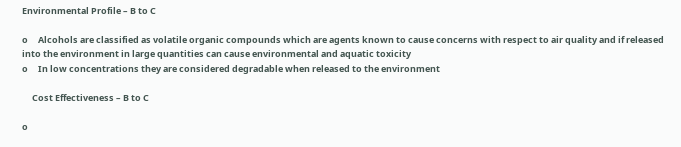Environmental Profile – B to C

o     Alcohols are classified as volatile organic compounds which are agents known to cause concerns with respect to air quality and if released into the environment in large quantities can cause environmental and aquatic toxicity
o     In low concentrations they are considered degradable when released to the environment

     Cost Effectiveness – B to C

o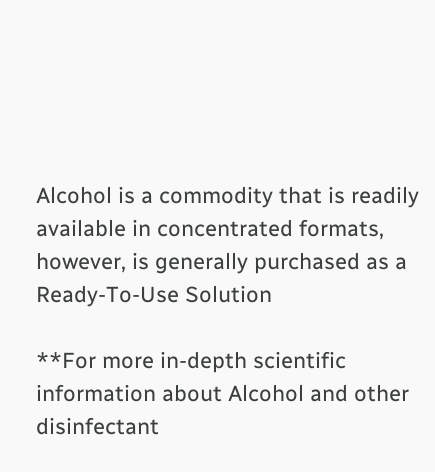Alcohol is a commodity that is readily available in concentrated formats, however, is generally purchased as a Ready-To-Use Solution

**For more in-depth scientific information about Alcohol and other disinfectant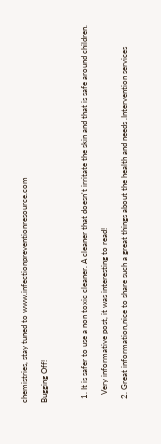chemistries, stay tuned to www.infectionpreventionresource.com

Bugging Off!



  1. It is safer to use a non toxic cleaner. A cleaner that doesn't irritate the skin and that is safe around children.

    Very informative post, it was interesting to read!

  2. Great information,nice to share such a great things about the health and needs .Intervention services